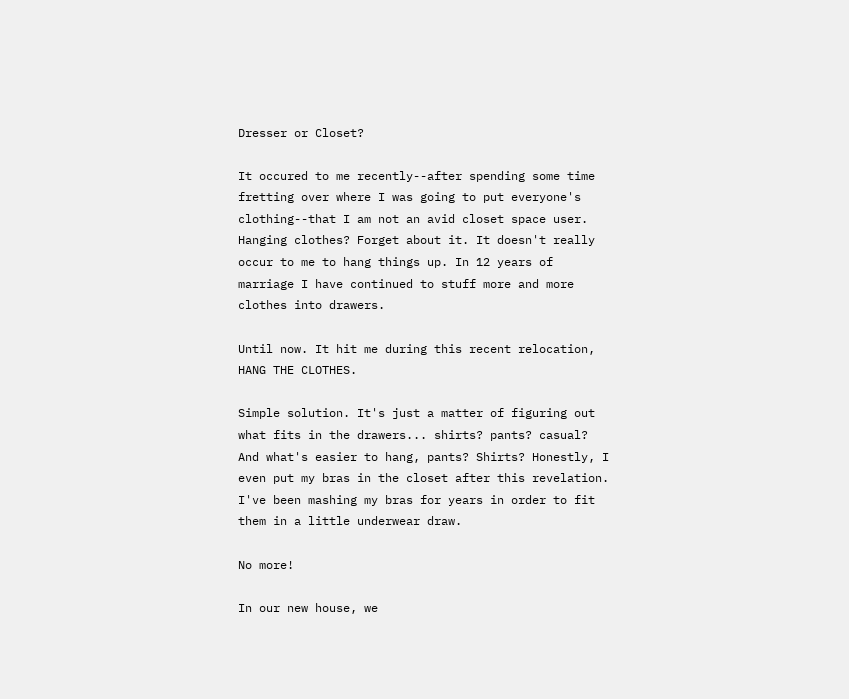Dresser or Closet?

It occured to me recently--after spending some time fretting over where I was going to put everyone's clothing--that I am not an avid closet space user. Hanging clothes? Forget about it. It doesn't really occur to me to hang things up. In 12 years of marriage I have continued to stuff more and more clothes into drawers.

Until now. It hit me during this recent relocation, HANG THE CLOTHES.

Simple solution. It's just a matter of figuring out what fits in the drawers... shirts? pants? casual?
And what's easier to hang, pants? Shirts? Honestly, I even put my bras in the closet after this revelation. I've been mashing my bras for years in order to fit them in a little underwear draw.

No more!

In our new house, we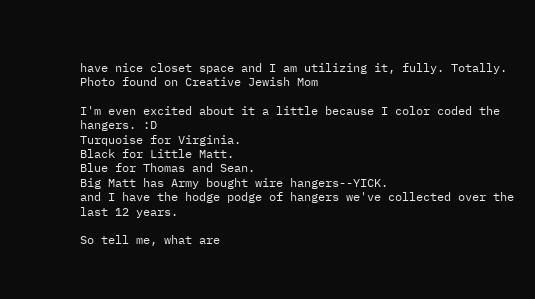have nice closet space and I am utilizing it, fully. Totally.
Photo found on Creative Jewish Mom

I'm even excited about it a little because I color coded the hangers. :D
Turquoise for Virginia.
Black for Little Matt.
Blue for Thomas and Sean.
Big Matt has Army bought wire hangers--YICK.
and I have the hodge podge of hangers we've collected over the last 12 years.

So tell me, what are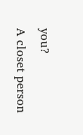you?
A closet person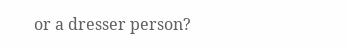or a dresser person?